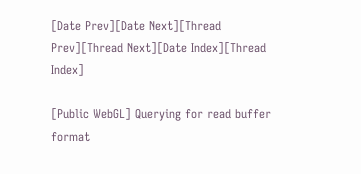[Date Prev][Date Next][Thread Prev][Thread Next][Date Index][Thread Index]

[Public WebGL] Querying for read buffer format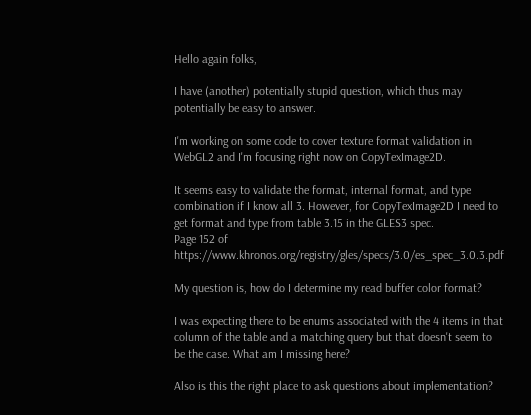Hello again folks,

I have (another) potentially stupid question, which thus may potentially be easy to answer.

I'm working on some code to cover texture format validation in WebGL2 and I'm focusing right now on CopyTexImage2D.

It seems easy to validate the format, internal format, and type combination if I know all 3. However, for CopyTexImage2D I need to get format and type from table 3.15 in the GLES3 spec.
Page 152 of https://www.khronos.org/registry/gles/specs/3.0/es_spec_3.0.3.pdf

My question is, how do I determine my read buffer color format?

I was expecting there to be enums associated with the 4 items in that column of the table and a matching query but that doesn't seem to be the case. What am I missing here?

Also is this the right place to ask questions about implementation?